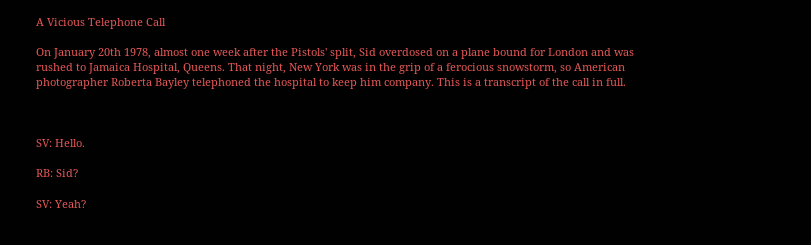A Vicious Telephone Call

On January 20th 1978, almost one week after the Pistols' split, Sid overdosed on a plane bound for London and was rushed to Jamaica Hospital, Queens. That night, New York was in the grip of a ferocious snowstorm, so American photographer Roberta Bayley telephoned the hospital to keep him company. This is a transcript of the call in full.



SV: Hello.

RB: Sid?

SV: Yeah?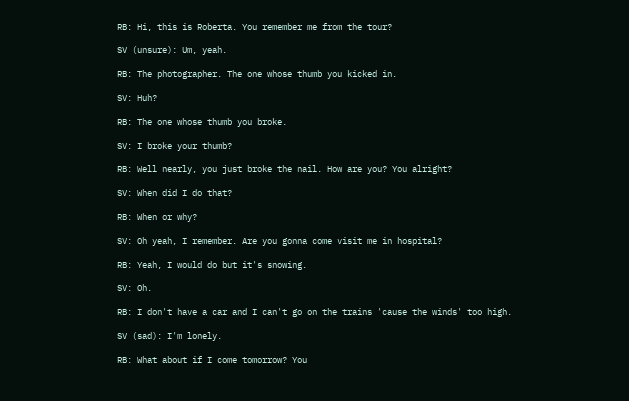RB: Hi, this is Roberta. You remember me from the tour?

SV (unsure): Um, yeah.

RB: The photographer. The one whose thumb you kicked in.

SV: Huh?

RB: The one whose thumb you broke.

SV: I broke your thumb?

RB: Well nearly, you just broke the nail. How are you? You alright?

SV: When did I do that?

RB: When or why?

SV: Oh yeah, I remember. Are you gonna come visit me in hospital?

RB: Yeah, I would do but it's snowing.

SV: Oh.

RB: I don't have a car and I can't go on the trains 'cause the winds' too high.

SV (sad): I'm lonely.

RB: What about if I come tomorrow? You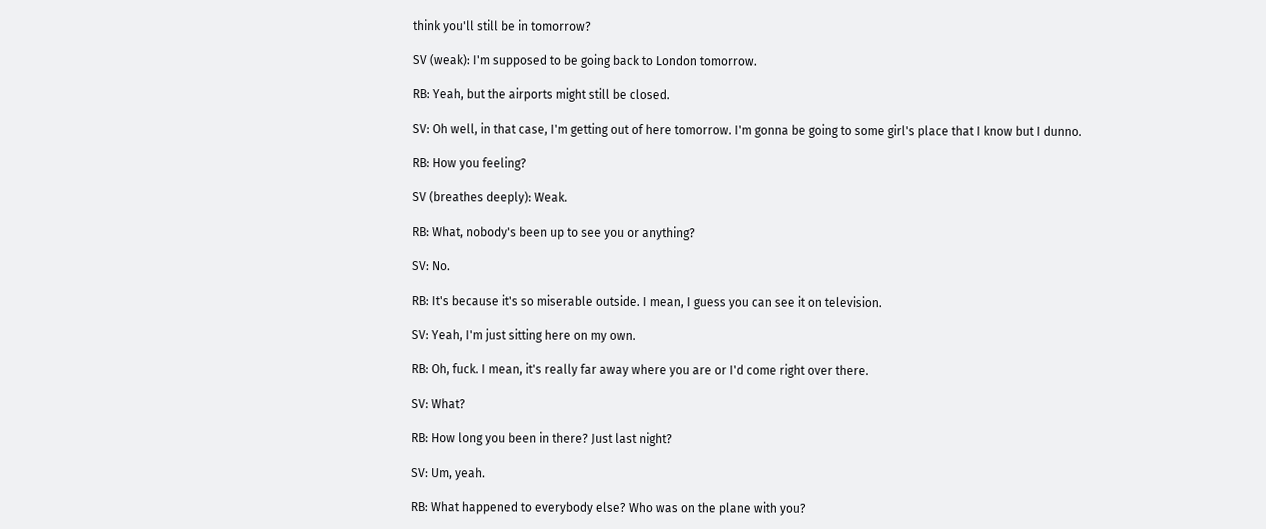think you'll still be in tomorrow?

SV (weak): I'm supposed to be going back to London tomorrow.

RB: Yeah, but the airports might still be closed.

SV: Oh well, in that case, I'm getting out of here tomorrow. I'm gonna be going to some girl's place that I know but I dunno.

RB: How you feeling?

SV (breathes deeply): Weak.

RB: What, nobody's been up to see you or anything?

SV: No.

RB: It's because it's so miserable outside. I mean, I guess you can see it on television.

SV: Yeah, I'm just sitting here on my own.

RB: Oh, fuck. I mean, it's really far away where you are or I'd come right over there.

SV: What?

RB: How long you been in there? Just last night?

SV: Um, yeah.

RB: What happened to everybody else? Who was on the plane with you?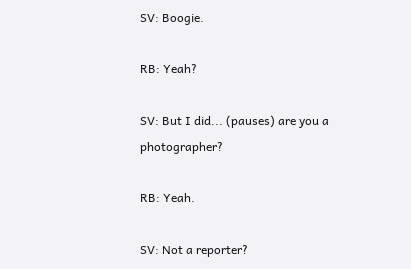SV: Boogie.

RB: Yeah?

SV: But I did... (pauses) are you a photographer?

RB: Yeah.

SV: Not a reporter?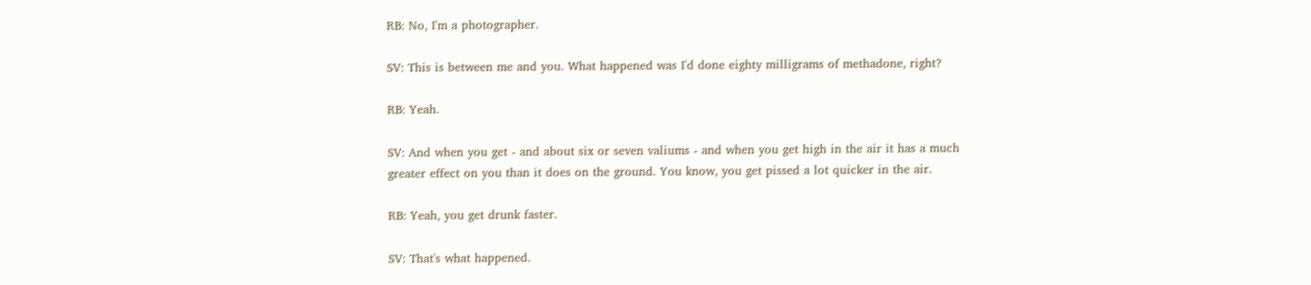RB: No, I'm a photographer.

SV: This is between me and you. What happened was I'd done eighty milligrams of methadone, right?

RB: Yeah.

SV: And when you get - and about six or seven valiums - and when you get high in the air it has a much greater effect on you than it does on the ground. You know, you get pissed a lot quicker in the air.

RB: Yeah, you get drunk faster.

SV: That's what happened.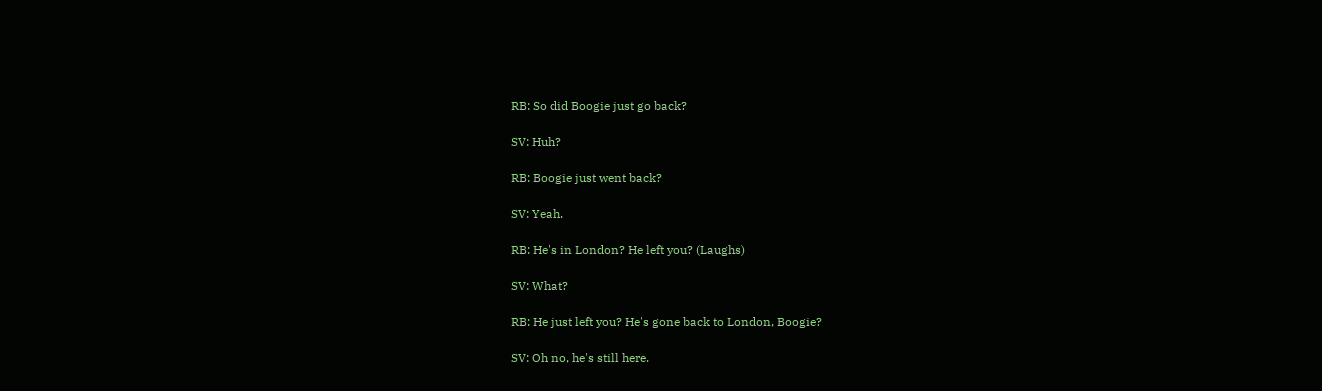RB: So did Boogie just go back?

SV: Huh?

RB: Boogie just went back?

SV: Yeah.

RB: He's in London? He left you? (Laughs)

SV: What?

RB: He just left you? He's gone back to London, Boogie?

SV: Oh no, he's still here.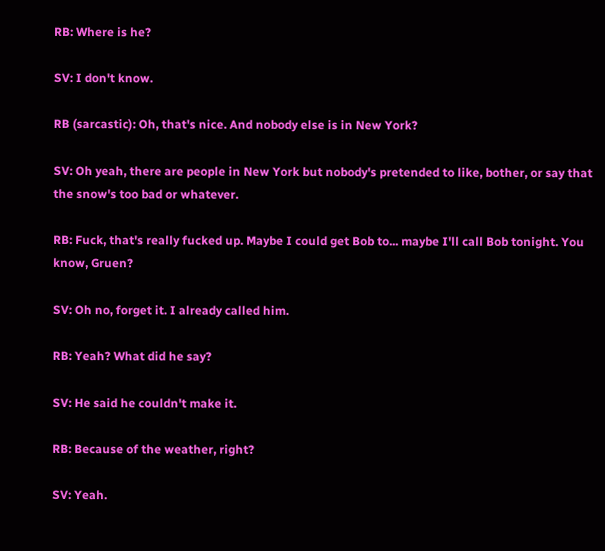RB: Where is he?

SV: I don't know.

RB (sarcastic): Oh, that's nice. And nobody else is in New York?

SV: Oh yeah, there are people in New York but nobody's pretended to like, bother, or say that the snow's too bad or whatever.

RB: Fuck, that's really fucked up. Maybe I could get Bob to... maybe I'll call Bob tonight. You know, Gruen?

SV: Oh no, forget it. I already called him.

RB: Yeah? What did he say?

SV: He said he couldn't make it.

RB: Because of the weather, right?

SV: Yeah.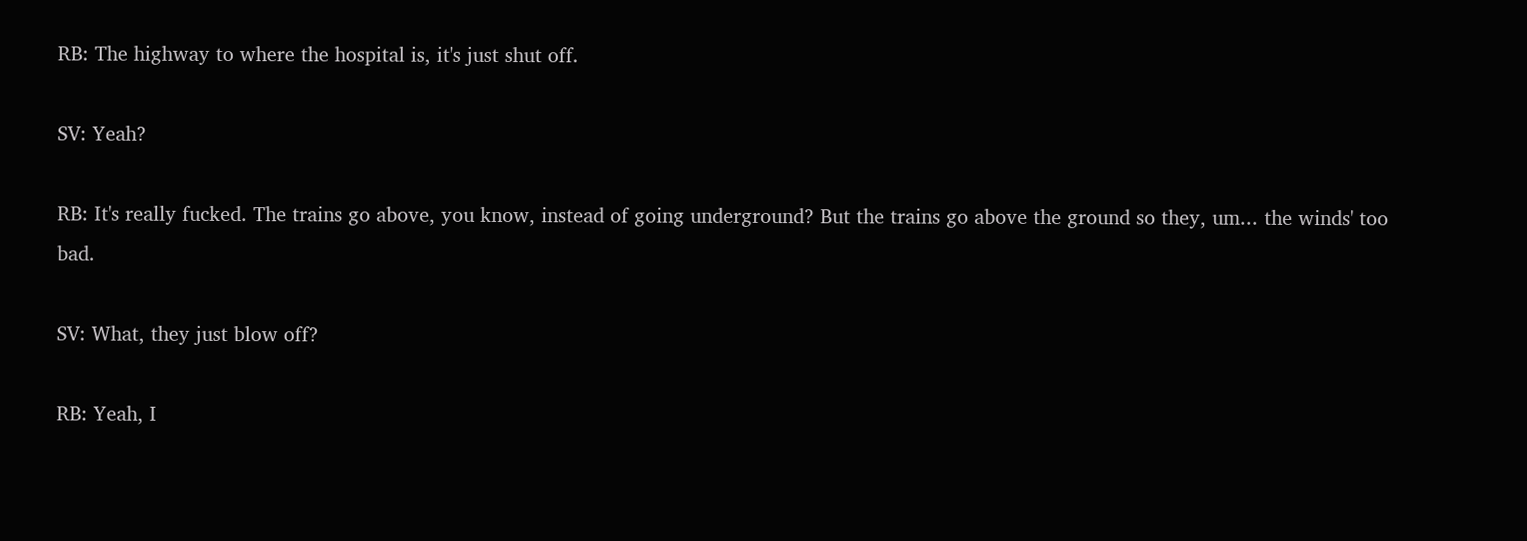RB: The highway to where the hospital is, it's just shut off.

SV: Yeah?

RB: It's really fucked. The trains go above, you know, instead of going underground? But the trains go above the ground so they, um... the winds' too bad.

SV: What, they just blow off?

RB: Yeah, I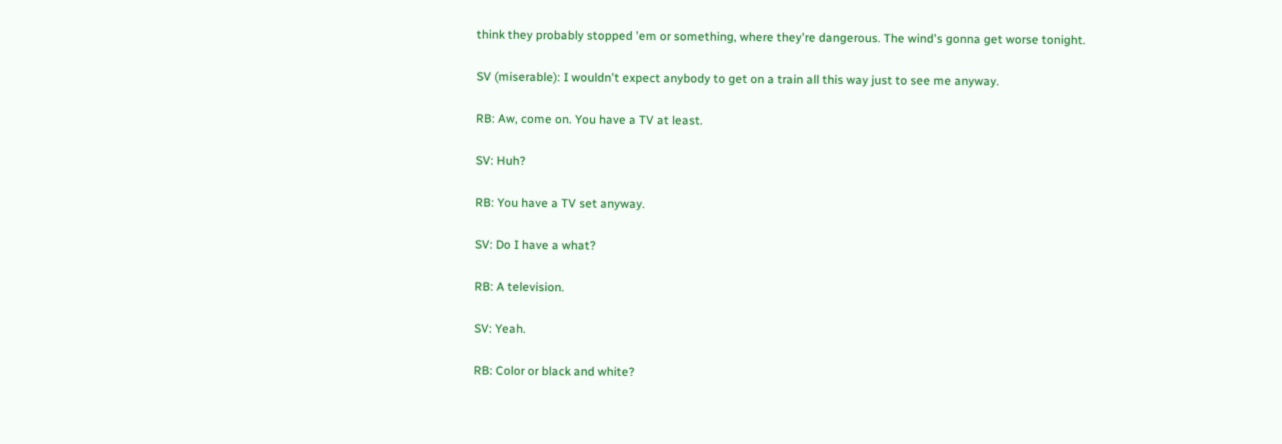think they probably stopped 'em or something, where they're dangerous. The wind's gonna get worse tonight.

SV (miserable): I wouldn't expect anybody to get on a train all this way just to see me anyway.

RB: Aw, come on. You have a TV at least.

SV: Huh?

RB: You have a TV set anyway.

SV: Do I have a what?

RB: A television.

SV: Yeah.

RB: Color or black and white?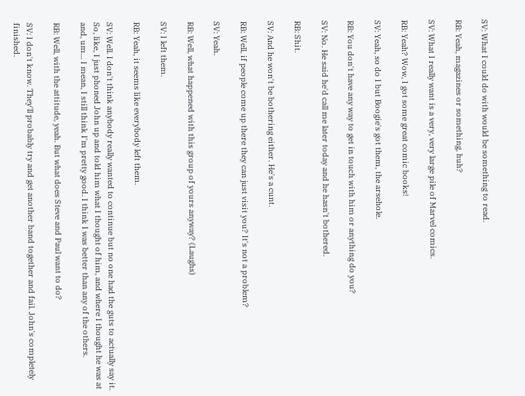SV: What I could do with would be something to read.

RB: Yeah, magazines or something, huh?

SV: What I really want is a very, very large pile of Marvel comics.

RB: Yeah? Wow, I got some great comic books!

SV: Yeah, so do I but Boogie's got them, the arsehole.

RB: You don't have any way to get in touch with him or anything do you?

SV: No. He said he'd call me later today and he hasn't bothered.

RB: Shit.

SV: And he won't be bothering either. He's a cunt.

RB: Well, if people come up there they can just visit you? It's not a problem?

SV: Yeah.

RB: Well, what happened with this group of yours anyway? (Laughs)

SV: I left them.

RB: Yeah, it seems like everybody left them.

SV: Well. I don't think anybody really wanted to continue but no one had the guts to actually say it. So, like, I just phoned John up and told him what I thought of him, and where I thought he was at and, um... I mean, I still think I'm pretty good. I think I was better than any of the others.

RB: Well, with the attitude, yeah. But what does Steve and Paul want to do?

SV: I don't know. They'll probably try and get another band together and fail. John's completely finished.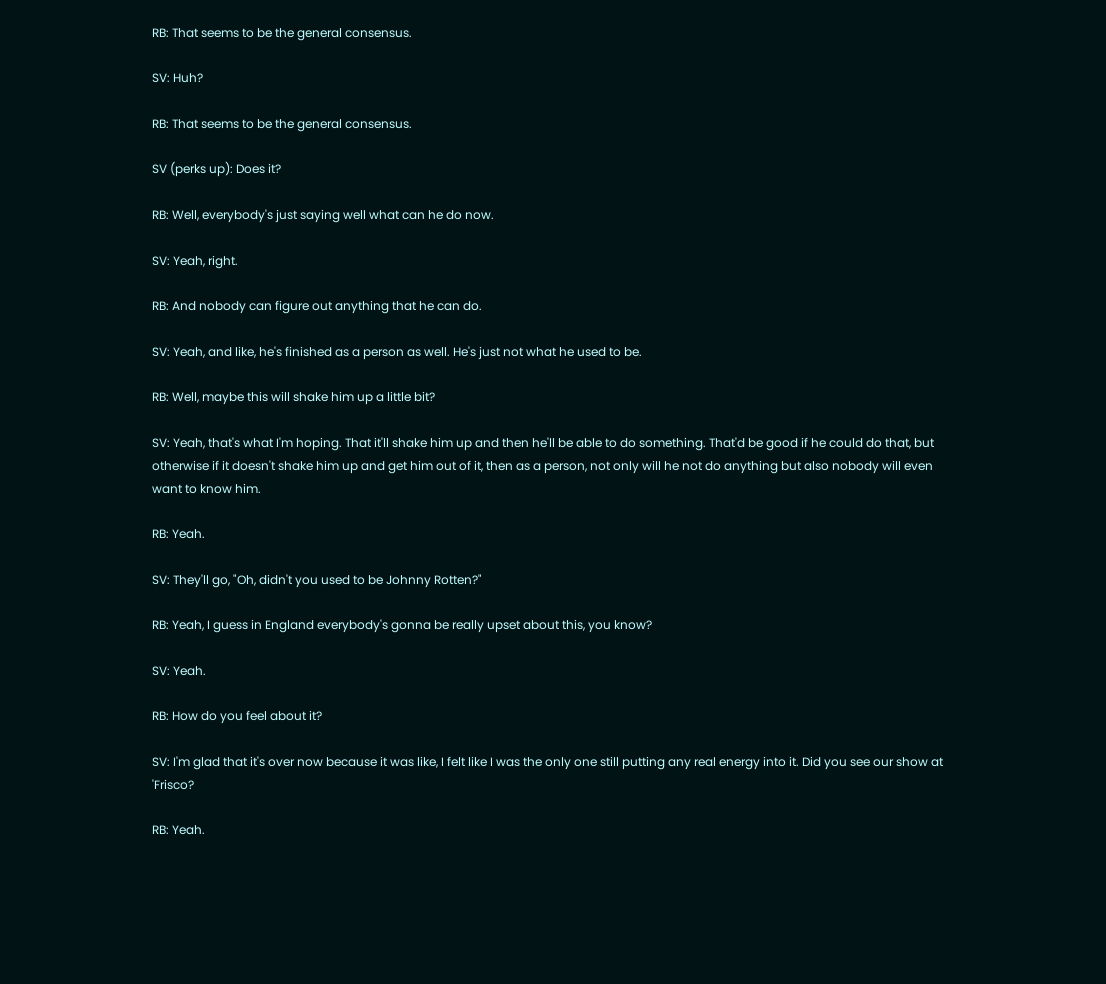RB: That seems to be the general consensus.

SV: Huh?

RB: That seems to be the general consensus.

SV (perks up): Does it?

RB: Well, everybody's just saying well what can he do now.

SV: Yeah, right.

RB: And nobody can figure out anything that he can do.

SV: Yeah, and like, he's finished as a person as well. He's just not what he used to be.

RB: Well, maybe this will shake him up a little bit?

SV: Yeah, that's what I'm hoping. That it'll shake him up and then he'll be able to do something. That'd be good if he could do that, but otherwise if it doesn't shake him up and get him out of it, then as a person, not only will he not do anything but also nobody will even want to know him.

RB: Yeah.

SV: They'll go, "Oh, didn't you used to be Johnny Rotten?"

RB: Yeah, I guess in England everybody's gonna be really upset about this, you know?

SV: Yeah.

RB: How do you feel about it?

SV: I'm glad that it's over now because it was like, I felt like I was the only one still putting any real energy into it. Did you see our show at 'Frisco?

RB: Yeah.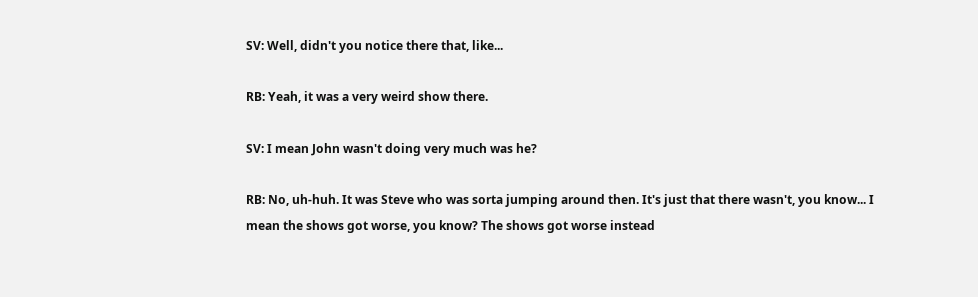SV: Well, didn't you notice there that, like...

RB: Yeah, it was a very weird show there.

SV: I mean John wasn't doing very much was he?

RB: No, uh-huh. It was Steve who was sorta jumping around then. It's just that there wasn't, you know... I mean the shows got worse, you know? The shows got worse instead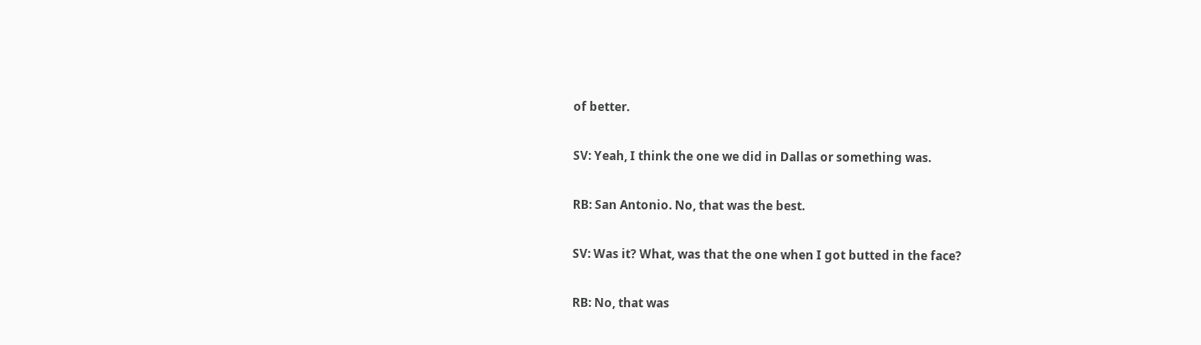of better.

SV: Yeah, I think the one we did in Dallas or something was.

RB: San Antonio. No, that was the best.

SV: Was it? What, was that the one when I got butted in the face?

RB: No, that was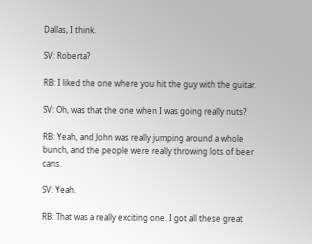Dallas, I think.

SV: Roberta?

RB: I liked the one where you hit the guy with the guitar.

SV: Oh, was that the one when I was going really nuts?

RB: Yeah, and John was really jumping around a whole bunch, and the people were really throwing lots of beer cans.

SV: Yeah.

RB: That was a really exciting one. I got all these great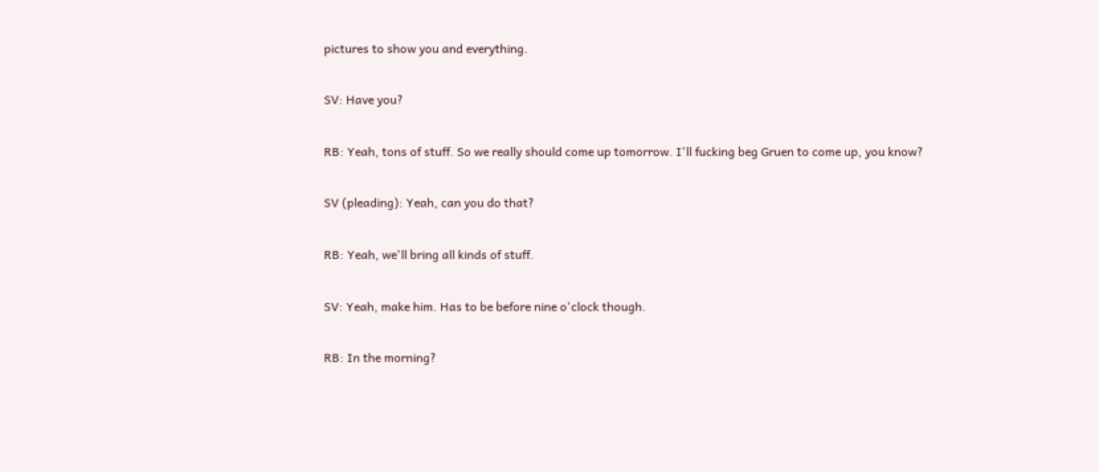pictures to show you and everything.

SV: Have you?

RB: Yeah, tons of stuff. So we really should come up tomorrow. I'll fucking beg Gruen to come up, you know?

SV (pleading): Yeah, can you do that?

RB: Yeah, we'll bring all kinds of stuff.

SV: Yeah, make him. Has to be before nine o'clock though.

RB: In the morning?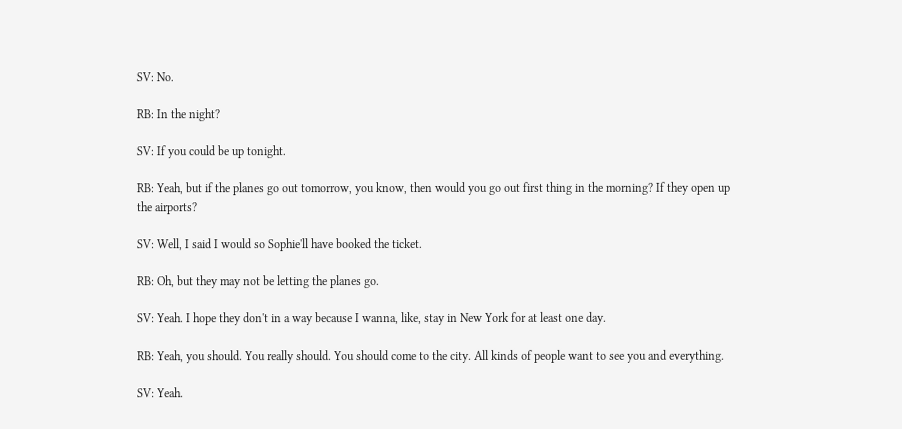SV: No.

RB: In the night?

SV: If you could be up tonight.

RB: Yeah, but if the planes go out tomorrow, you know, then would you go out first thing in the morning? If they open up the airports?

SV: Well, I said I would so Sophie'll have booked the ticket.

RB: Oh, but they may not be letting the planes go.

SV: Yeah. I hope they don't in a way because I wanna, like, stay in New York for at least one day.

RB: Yeah, you should. You really should. You should come to the city. All kinds of people want to see you and everything.

SV: Yeah.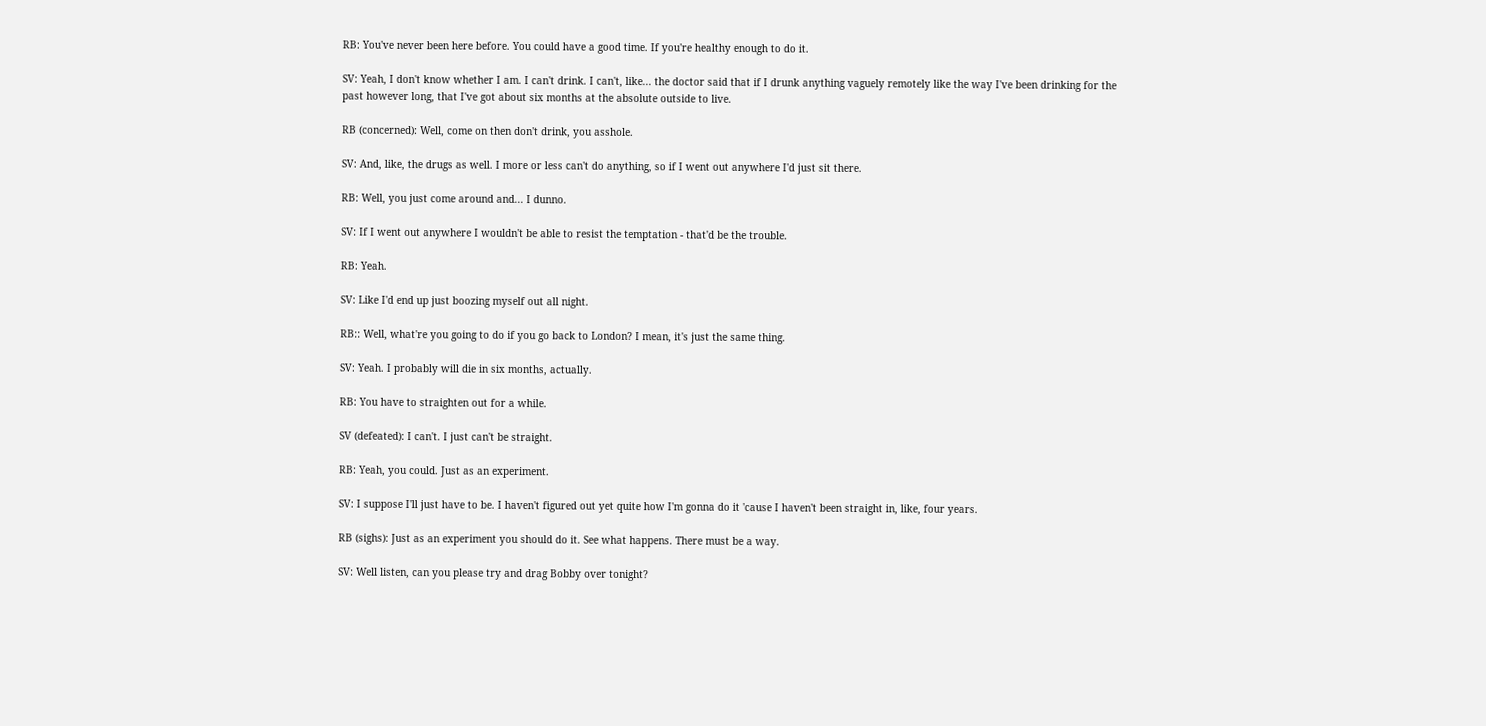RB: You've never been here before. You could have a good time. If you're healthy enough to do it.

SV: Yeah, I don't know whether I am. I can't drink. I can't, like... the doctor said that if I drunk anything vaguely remotely like the way I've been drinking for the past however long, that I've got about six months at the absolute outside to live.

RB (concerned): Well, come on then don't drink, you asshole.

SV: And, like, the drugs as well. I more or less can't do anything, so if I went out anywhere I'd just sit there.

RB: Well, you just come around and... I dunno.

SV: If I went out anywhere I wouldn't be able to resist the temptation - that'd be the trouble.

RB: Yeah.

SV: Like I'd end up just boozing myself out all night.

RB:: Well, what're you going to do if you go back to London? I mean, it's just the same thing.

SV: Yeah. I probably will die in six months, actually.

RB: You have to straighten out for a while.

SV (defeated): I can't. I just can't be straight.

RB: Yeah, you could. Just as an experiment.

SV: I suppose I'll just have to be. I haven't figured out yet quite how I'm gonna do it 'cause I haven't been straight in, like, four years.

RB (sighs): Just as an experiment you should do it. See what happens. There must be a way.

SV: Well listen, can you please try and drag Bobby over tonight?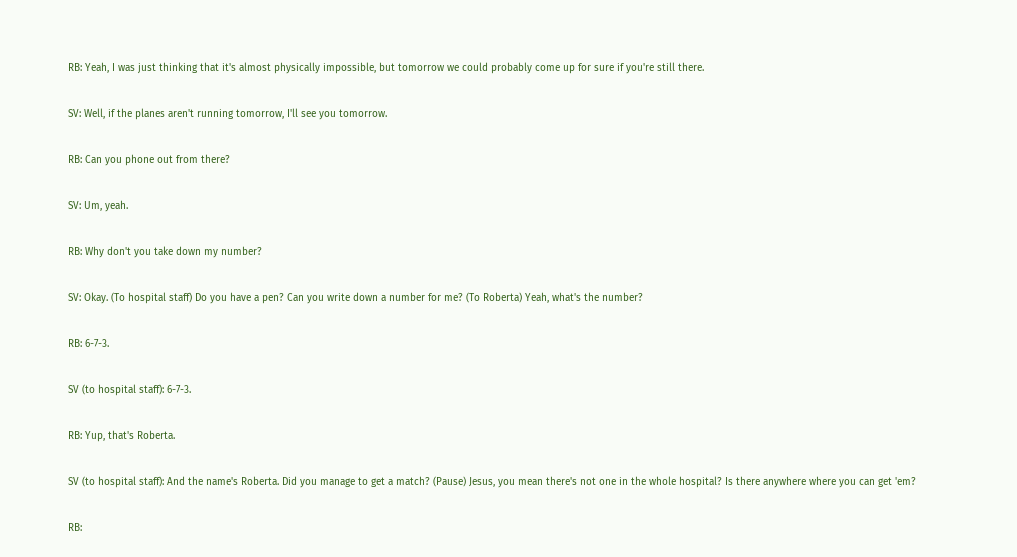RB: Yeah, I was just thinking that it's almost physically impossible, but tomorrow we could probably come up for sure if you're still there.

SV: Well, if the planes aren't running tomorrow, I'll see you tomorrow.

RB: Can you phone out from there?

SV: Um, yeah.

RB: Why don't you take down my number?

SV: Okay. (To hospital staff) Do you have a pen? Can you write down a number for me? (To Roberta) Yeah, what's the number?

RB: 6-7-3.

SV (to hospital staff): 6-7-3.

RB: Yup, that's Roberta.

SV (to hospital staff): And the name's Roberta. Did you manage to get a match? (Pause) Jesus, you mean there's not one in the whole hospital? Is there anywhere where you can get 'em?

RB: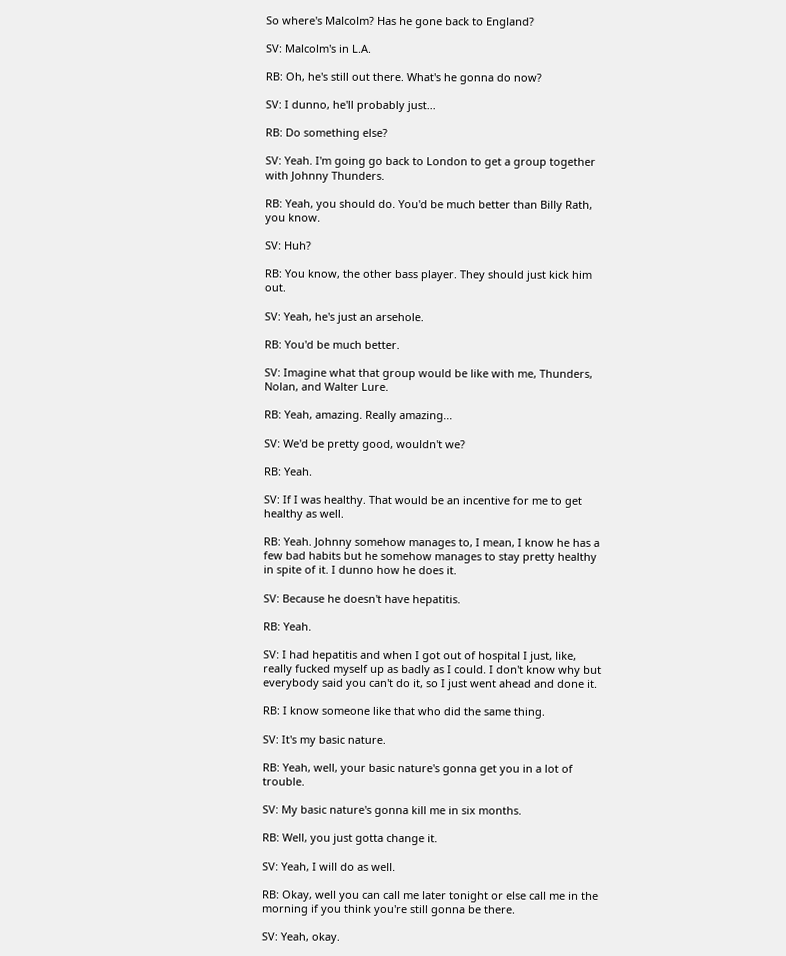So where's Malcolm? Has he gone back to England?

SV: Malcolm's in L.A.

RB: Oh, he's still out there. What's he gonna do now?

SV: I dunno, he'll probably just...

RB: Do something else?

SV: Yeah. I'm going go back to London to get a group together with Johnny Thunders.

RB: Yeah, you should do. You'd be much better than Billy Rath, you know.

SV: Huh?

RB: You know, the other bass player. They should just kick him out.

SV: Yeah, he's just an arsehole.

RB: You'd be much better.

SV: Imagine what that group would be like with me, Thunders, Nolan, and Walter Lure.

RB: Yeah, amazing. Really amazing...

SV: We'd be pretty good, wouldn't we?

RB: Yeah.

SV: If I was healthy. That would be an incentive for me to get healthy as well.

RB: Yeah. Johnny somehow manages to, I mean, I know he has a few bad habits but he somehow manages to stay pretty healthy in spite of it. I dunno how he does it.

SV: Because he doesn't have hepatitis.

RB: Yeah.

SV: I had hepatitis and when I got out of hospital I just, like, really fucked myself up as badly as I could. I don't know why but everybody said you can't do it, so I just went ahead and done it.

RB: I know someone like that who did the same thing.

SV: It's my basic nature.

RB: Yeah, well, your basic nature's gonna get you in a lot of trouble.

SV: My basic nature's gonna kill me in six months.

RB: Well, you just gotta change it.

SV: Yeah, I will do as well.

RB: Okay, well you can call me later tonight or else call me in the morning if you think you're still gonna be there.

SV: Yeah, okay.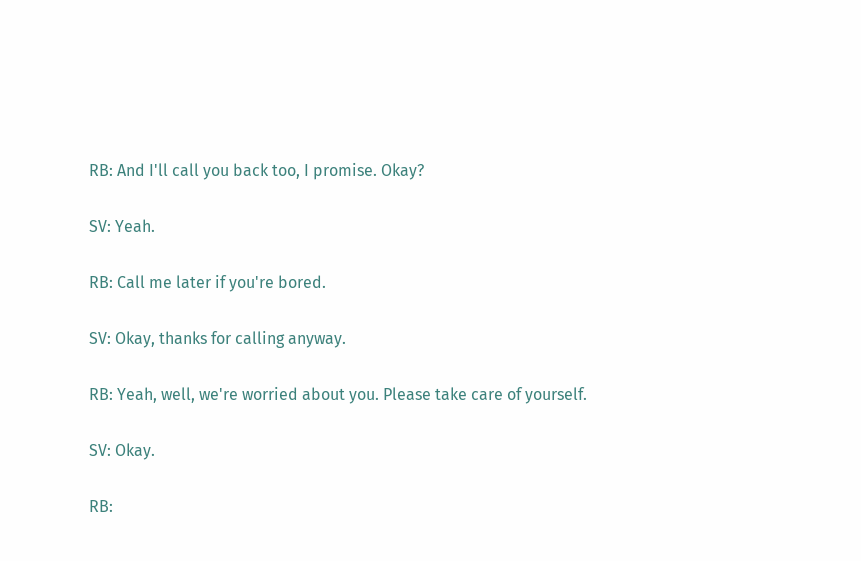RB: And I'll call you back too, I promise. Okay?

SV: Yeah.

RB: Call me later if you're bored.

SV: Okay, thanks for calling anyway.

RB: Yeah, well, we're worried about you. Please take care of yourself.

SV: Okay.

RB: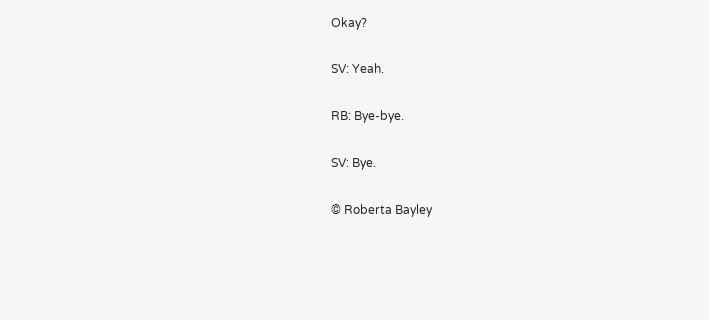Okay?

SV: Yeah.

RB: Bye-bye.

SV: Bye.

© Roberta Bayley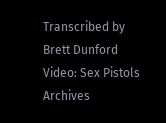Transcribed by Brett Dunford
Video: Sex Pistols Archives